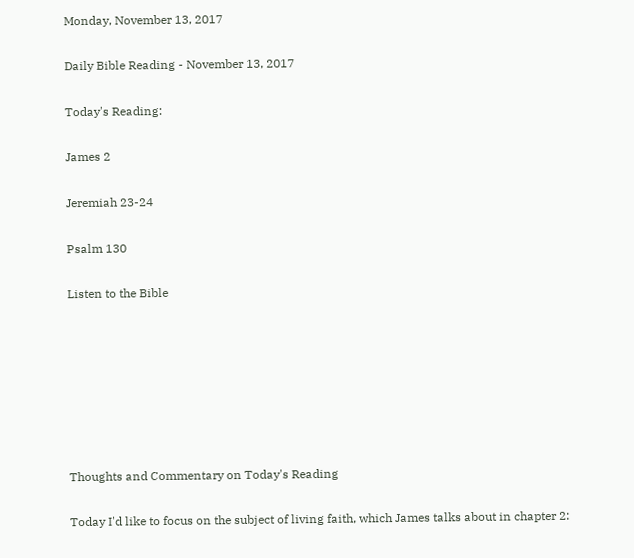Monday, November 13, 2017

Daily Bible Reading - November 13, 2017

Today's Reading:

James 2

Jeremiah 23-24

Psalm 130

Listen to the Bible







Thoughts and Commentary on Today's Reading

Today I'd like to focus on the subject of living faith, which James talks about in chapter 2: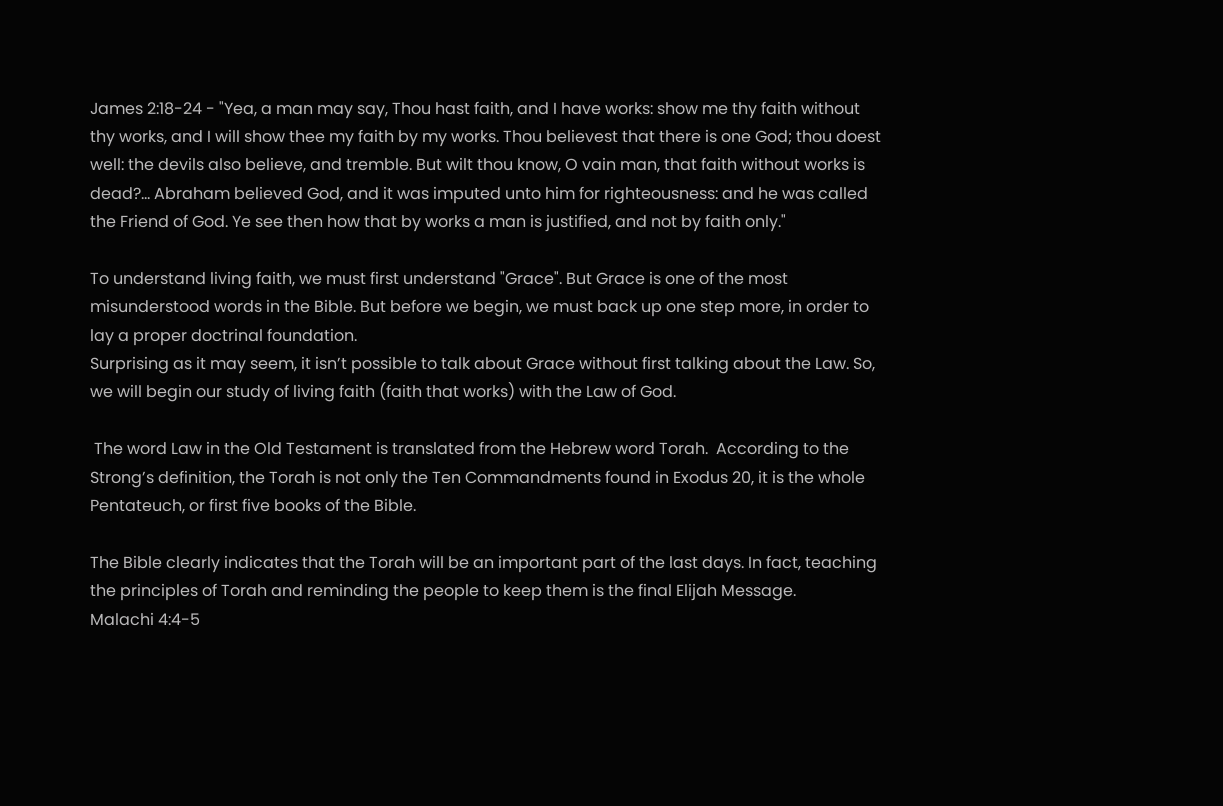James 2:18-24 - "Yea, a man may say, Thou hast faith, and I have works: show me thy faith without thy works, and I will show thee my faith by my works. Thou believest that there is one God; thou doest well: the devils also believe, and tremble. But wilt thou know, O vain man, that faith without works is dead?... Abraham believed God, and it was imputed unto him for righteousness: and he was called the Friend of God. Ye see then how that by works a man is justified, and not by faith only."

To understand living faith, we must first understand "Grace". But Grace is one of the most misunderstood words in the Bible. But before we begin, we must back up one step more, in order to lay a proper doctrinal foundation.
Surprising as it may seem, it isn’t possible to talk about Grace without first talking about the Law. So, we will begin our study of living faith (faith that works) with the Law of God.

 The word Law in the Old Testament is translated from the Hebrew word Torah.  According to the Strong’s definition, the Torah is not only the Ten Commandments found in Exodus 20, it is the whole Pentateuch, or first five books of the Bible.

The Bible clearly indicates that the Torah will be an important part of the last days. In fact, teaching the principles of Torah and reminding the people to keep them is the final Elijah Message.
Malachi 4:4-5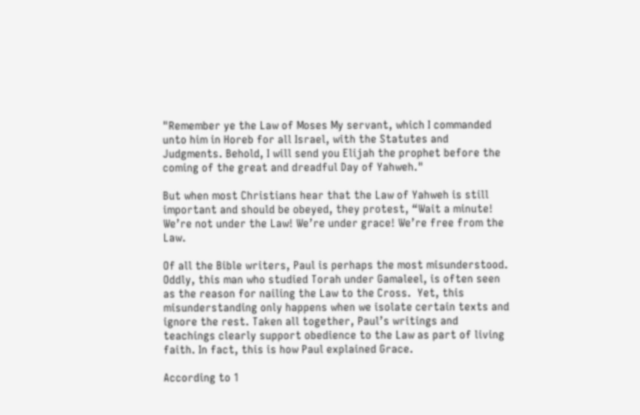"Remember ye the Law of Moses My servant, which I commanded unto him in Horeb for all Israel, with the Statutes and Judgments. Behold, I will send you Elijah the prophet before the coming of the great and dreadful Day of Yahweh."

But when most Christians hear that the Law of Yahweh is still important and should be obeyed, they protest, “Wait a minute! We’re not under the Law! We’re under grace! We’re free from the Law.

Of all the Bible writers, Paul is perhaps the most misunderstood. Oddly, this man who studied Torah under Gamaleel, is often seen as the reason for nailing the Law to the Cross.  Yet, this misunderstanding only happens when we isolate certain texts and ignore the rest. Taken all together, Paul’s writings and teachings clearly support obedience to the Law as part of living faith. In fact, this is how Paul explained Grace.

According to 1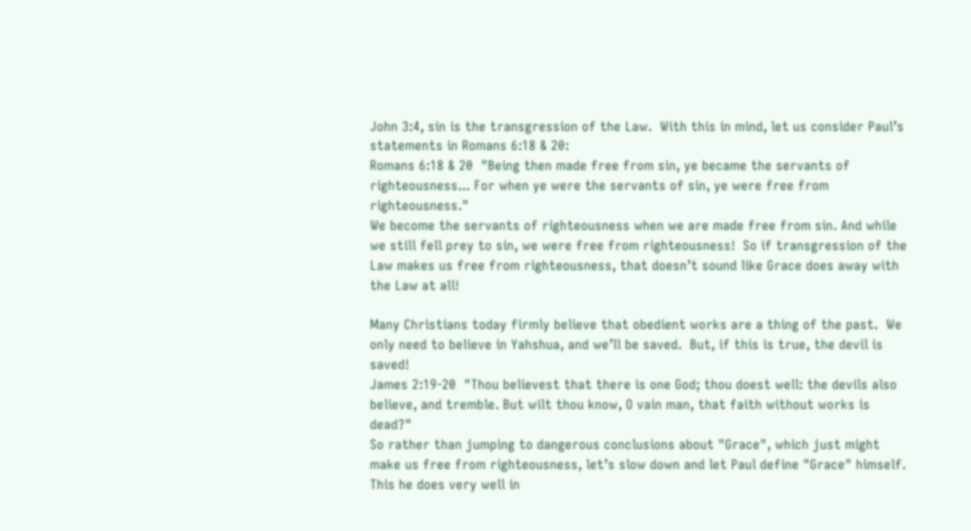John 3:4, sin is the transgression of the Law.  With this in mind, let us consider Paul’s statements in Romans 6:18 & 20:
Romans 6:18 & 20  "Being then made free from sin, ye became the servants of righteousness... For when ye were the servants of sin, ye were free from righteousness."
We become the servants of righteousness when we are made free from sin. And while we still fell prey to sin, we were free from righteousness!  So if transgression of the Law makes us free from righteousness, that doesn’t sound like Grace does away with the Law at all!

Many Christians today firmly believe that obedient works are a thing of the past.  We only need to believe in Yahshua, and we’ll be saved.  But, if this is true, the devil is saved!
James 2:19-20  "Thou believest that there is one God; thou doest well: the devils also believe, and tremble. But wilt thou know, O vain man, that faith without works is dead?"
So rather than jumping to dangerous conclusions about "Grace", which just might make us free from righteousness, let’s slow down and let Paul define "Grace" himself. This he does very well in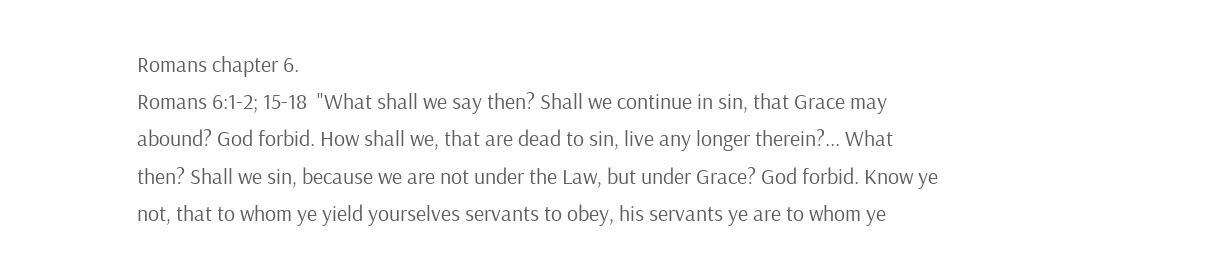Romans chapter 6.
Romans 6:1-2; 15-18  "What shall we say then? Shall we continue in sin, that Grace may abound? God forbid. How shall we, that are dead to sin, live any longer therein?... What then? Shall we sin, because we are not under the Law, but under Grace? God forbid. Know ye not, that to whom ye yield yourselves servants to obey, his servants ye are to whom ye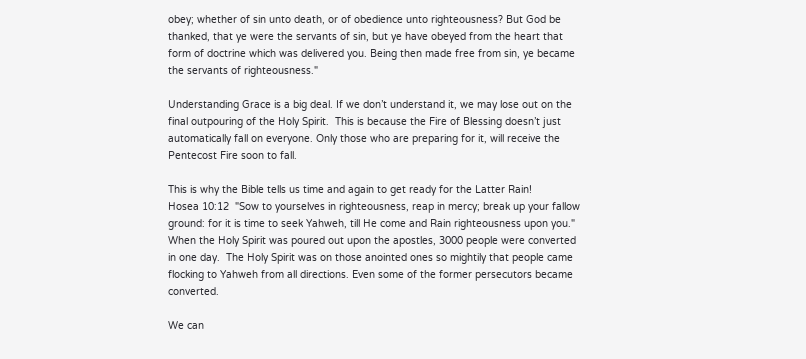obey; whether of sin unto death, or of obedience unto righteousness? But God be thanked, that ye were the servants of sin, but ye have obeyed from the heart that form of doctrine which was delivered you. Being then made free from sin, ye became the servants of righteousness."

Understanding Grace is a big deal. If we don’t understand it, we may lose out on the final outpouring of the Holy Spirit.  This is because the Fire of Blessing doesn’t just automatically fall on everyone. Only those who are preparing for it, will receive the Pentecost Fire soon to fall.

This is why the Bible tells us time and again to get ready for the Latter Rain!
Hosea 10:12  "Sow to yourselves in righteousness, reap in mercy; break up your fallow ground: for it is time to seek Yahweh, till He come and Rain righteousness upon you."
When the Holy Spirit was poured out upon the apostles, 3000 people were converted in one day.  The Holy Spirit was on those anointed ones so mightily that people came flocking to Yahweh from all directions. Even some of the former persecutors became converted.

We can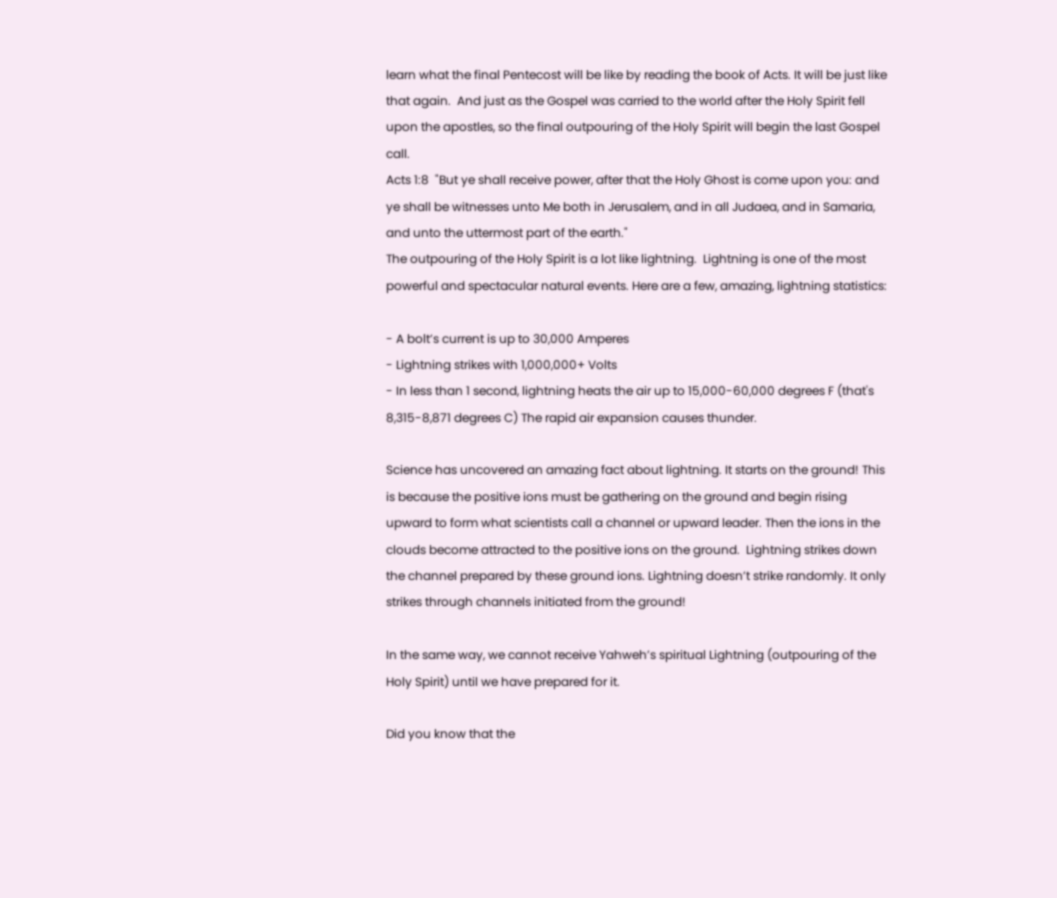learn what the final Pentecost will be like by reading the book of Acts. It will be just like that again.  And just as the Gospel was carried to the world after the Holy Spirit fell upon the apostles, so the final outpouring of the Holy Spirit will begin the last Gospel call.
Acts 1:8  "But ye shall receive power, after that the Holy Ghost is come upon you: and ye shall be witnesses unto Me both in Jerusalem, and in all Judaea, and in Samaria, and unto the uttermost part of the earth."
The outpouring of the Holy Spirit is a lot like lightning.  Lightning is one of the most powerful and spectacular natural events. Here are a few, amazing, lightning statistics:

- A bolt’s current is up to 30,000 Amperes
- Lightning strikes with 1,000,000+ Volts
- In less than 1 second, lightning heats the air up to 15,000-60,000 degrees F (that's 8,315-8,871 degrees C) The rapid air expansion causes thunder.

Science has uncovered an amazing fact about lightning. It starts on the ground! This is because the positive ions must be gathering on the ground and begin rising upward to form what scientists call a channel or upward leader. Then the ions in the clouds become attracted to the positive ions on the ground.  Lightning strikes down the channel prepared by these ground ions. Lightning doesn’t strike randomly. It only strikes through channels initiated from the ground!

In the same way, we cannot receive Yahweh’s spiritual Lightning (outpouring of the Holy Spirit) until we have prepared for it.

Did you know that the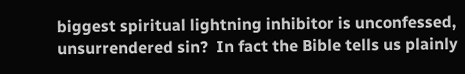biggest spiritual lightning inhibitor is unconfessed, unsurrendered sin?  In fact the Bible tells us plainly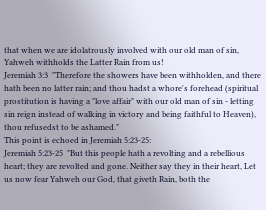that when we are idolatrously involved with our old man of sin, Yahweh withholds the Latter Rain from us!
Jeremiah 3:3  "Therefore the showers have been withholden, and there hath been no latter rain; and thou hadst a whore's forehead (spiritual prostitution is having a "love affair" with our old man of sin - letting sin reign instead of walking in victory and being faithful to Heaven), thou refusedst to be ashamed."
This point is echoed in Jeremiah 5:23-25:
Jeremiah 5:23-25  "But this people hath a revolting and a rebellious heart; they are revolted and gone. Neither say they in their heart, Let us now fear Yahweh our God, that giveth Rain, both the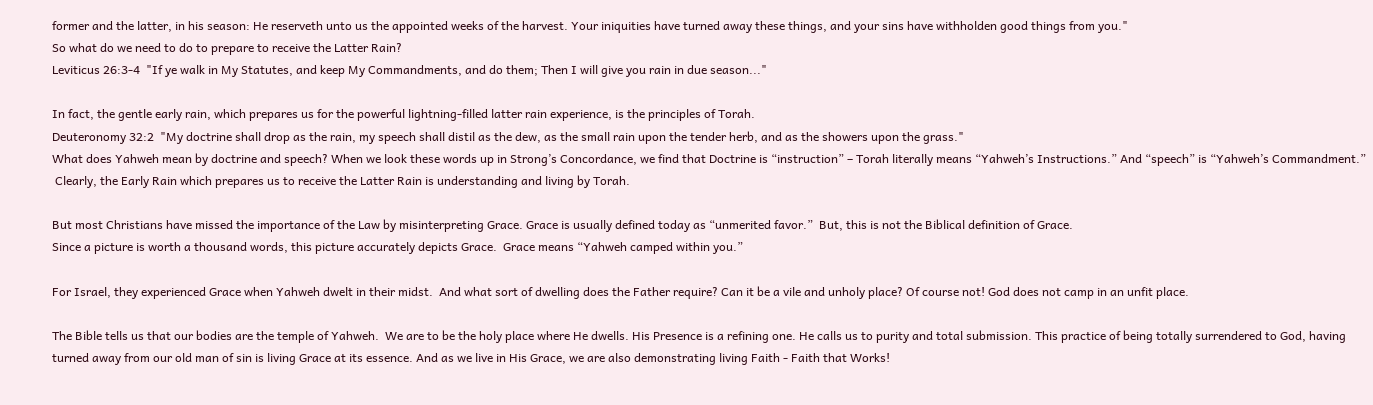former and the latter, in his season: He reserveth unto us the appointed weeks of the harvest. Your iniquities have turned away these things, and your sins have withholden good things from you."
So what do we need to do to prepare to receive the Latter Rain?
Leviticus 26:3-4  "If ye walk in My Statutes, and keep My Commandments, and do them; Then I will give you rain in due season..."

In fact, the gentle early rain, which prepares us for the powerful lightning-filled latter rain experience, is the principles of Torah.
Deuteronomy 32:2  "My doctrine shall drop as the rain, my speech shall distil as the dew, as the small rain upon the tender herb, and as the showers upon the grass."
What does Yahweh mean by doctrine and speech? When we look these words up in Strong’s Concordance, we find that Doctrine is “instruction” – Torah literally means “Yahweh’s Instructions.” And “speech” is “Yahweh’s Commandment.”
 Clearly, the Early Rain which prepares us to receive the Latter Rain is understanding and living by Torah.

But most Christians have missed the importance of the Law by misinterpreting Grace. Grace is usually defined today as “unmerited favor.”  But, this is not the Biblical definition of Grace.
Since a picture is worth a thousand words, this picture accurately depicts Grace.  Grace means “Yahweh camped within you.”

For Israel, they experienced Grace when Yahweh dwelt in their midst.  And what sort of dwelling does the Father require? Can it be a vile and unholy place? Of course not! God does not camp in an unfit place.

The Bible tells us that our bodies are the temple of Yahweh.  We are to be the holy place where He dwells. His Presence is a refining one. He calls us to purity and total submission. This practice of being totally surrendered to God, having turned away from our old man of sin is living Grace at its essence. And as we live in His Grace, we are also demonstrating living Faith - Faith that Works!